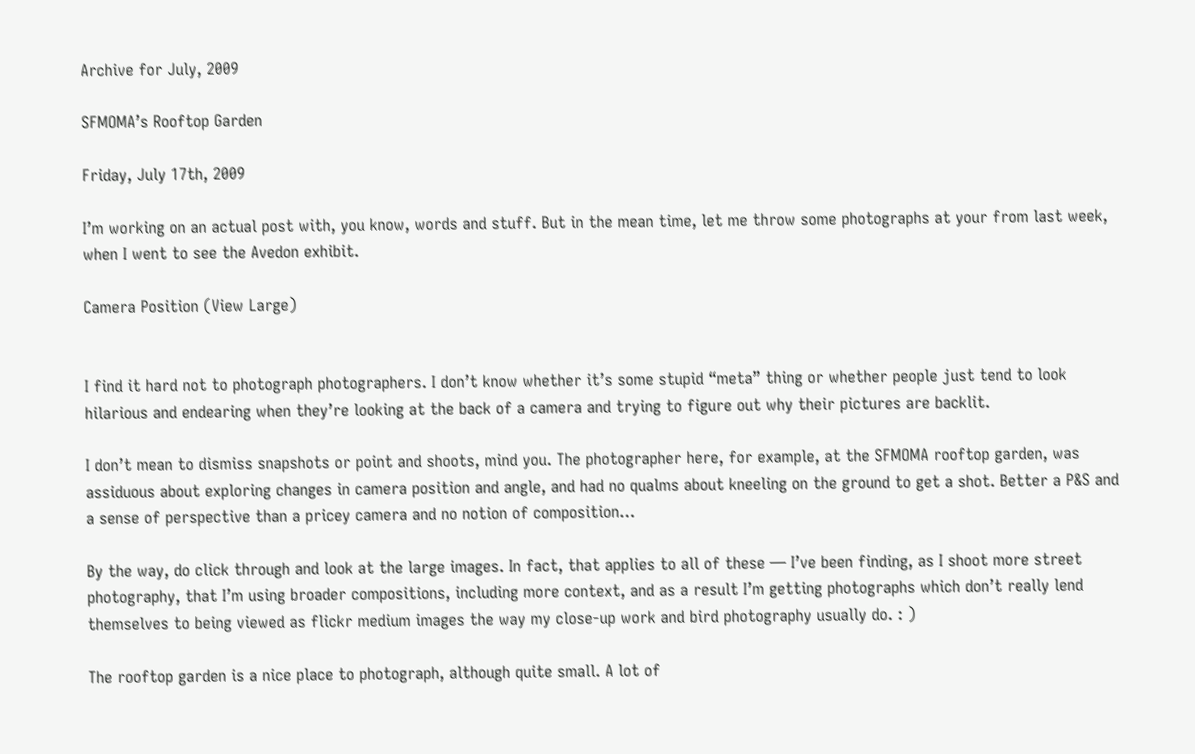Archive for July, 2009

SFMOMA’s Rooftop Garden

Friday, July 17th, 2009

I’m working on an actual post with, you know, words and stuff. But in the mean time, let me throw some photographs at your from last week, when I went to see the Avedon exhibit.

Camera Position (View Large)


I find it hard not to photograph photographers. I don’t know whether it’s some stupid “meta” thing or whether people just tend to look hilarious and endearing when they’re looking at the back of a camera and trying to figure out why their pictures are backlit.

I don’t mean to dismiss snapshots or point and shoots, mind you. The photographer here, for example, at the SFMOMA rooftop garden, was assiduous about exploring changes in camera position and angle, and had no qualms about kneeling on the ground to get a shot. Better a P&S and a sense of perspective than a pricey camera and no notion of composition…

By the way, do click through and look at the large images. In fact, that applies to all of these — I’ve been finding, as I shoot more street photography, that I’m using broader compositions, including more context, and as a result I’m getting photographs which don’t really lend themselves to being viewed as flickr medium images the way my close-up work and bird photography usually do. : )

The rooftop garden is a nice place to photograph, although quite small. A lot of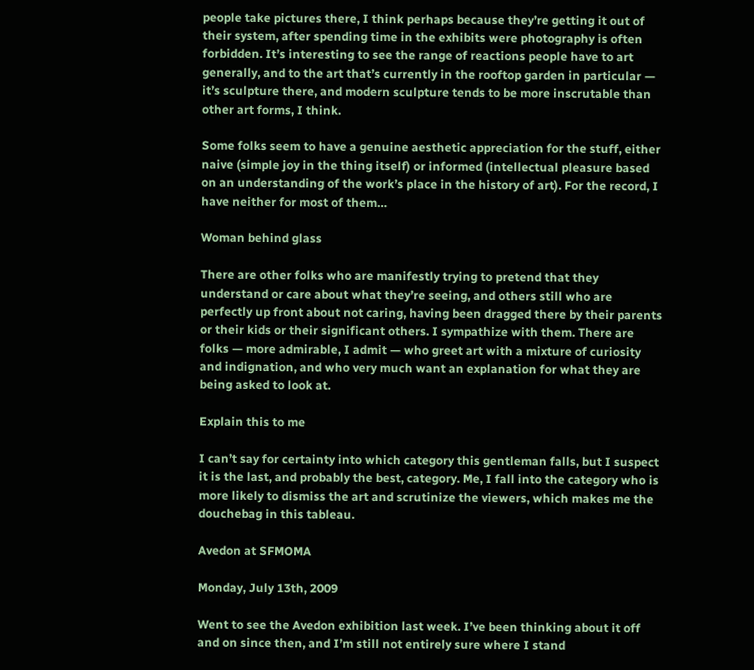people take pictures there, I think perhaps because they’re getting it out of their system, after spending time in the exhibits were photography is often forbidden. It’s interesting to see the range of reactions people have to art generally, and to the art that’s currently in the rooftop garden in particular — it’s sculpture there, and modern sculpture tends to be more inscrutable than other art forms, I think.

Some folks seem to have a genuine aesthetic appreciation for the stuff, either naive (simple joy in the thing itself) or informed (intellectual pleasure based on an understanding of the work’s place in the history of art). For the record, I have neither for most of them…

Woman behind glass

There are other folks who are manifestly trying to pretend that they understand or care about what they’re seeing, and others still who are perfectly up front about not caring, having been dragged there by their parents or their kids or their significant others. I sympathize with them. There are folks — more admirable, I admit — who greet art with a mixture of curiosity and indignation, and who very much want an explanation for what they are being asked to look at.

Explain this to me

I can’t say for certainty into which category this gentleman falls, but I suspect it is the last, and probably the best, category. Me, I fall into the category who is more likely to dismiss the art and scrutinize the viewers, which makes me the douchebag in this tableau.

Avedon at SFMOMA

Monday, July 13th, 2009

Went to see the Avedon exhibition last week. I’ve been thinking about it off and on since then, and I’m still not entirely sure where I stand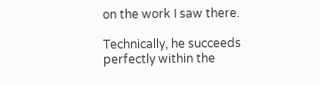on the work I saw there.

Technically, he succeeds perfectly within the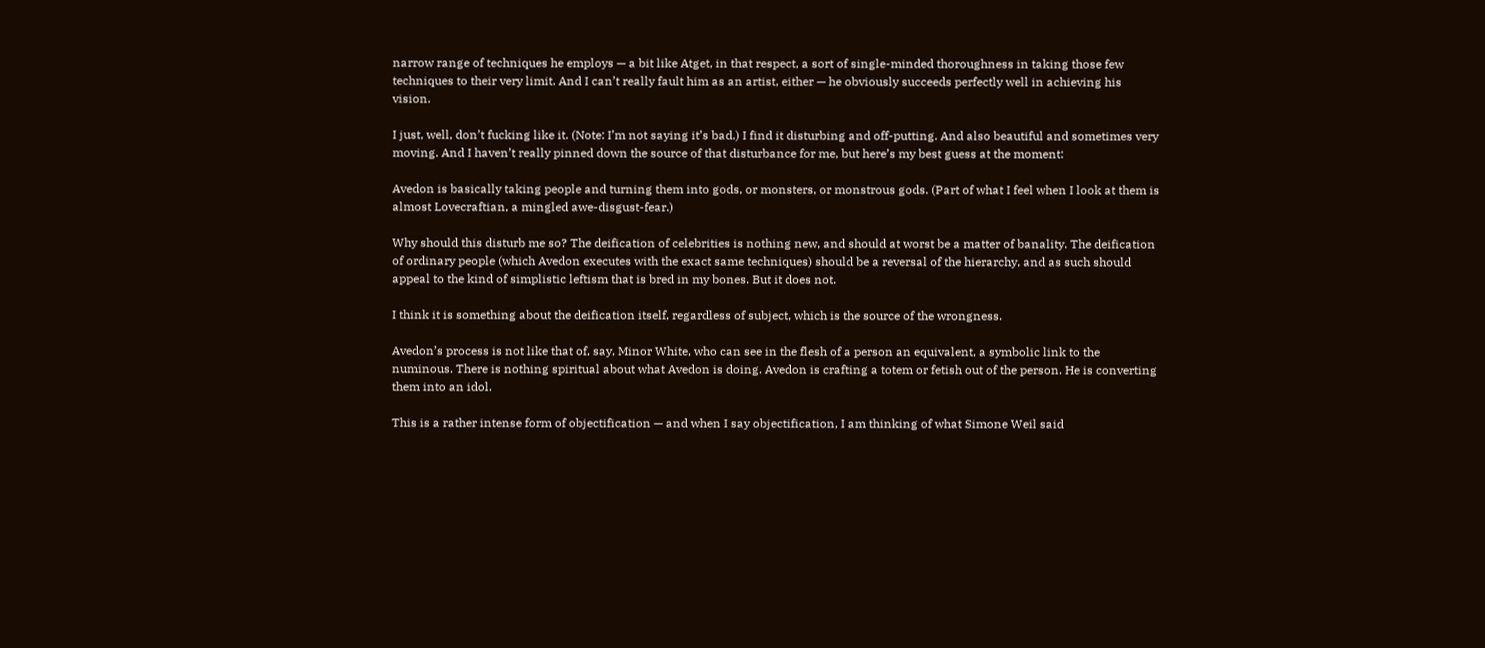narrow range of techniques he employs — a bit like Atget, in that respect, a sort of single-minded thoroughness in taking those few techniques to their very limit. And I can’t really fault him as an artist, either — he obviously succeeds perfectly well in achieving his vision.

I just, well, don’t fucking like it. (Note: I’m not saying it’s bad.) I find it disturbing and off-putting. And also beautiful and sometimes very moving. And I haven’t really pinned down the source of that disturbance for me, but here’s my best guess at the moment:

Avedon is basically taking people and turning them into gods, or monsters, or monstrous gods. (Part of what I feel when I look at them is almost Lovecraftian, a mingled awe-disgust-fear.)

Why should this disturb me so? The deification of celebrities is nothing new, and should at worst be a matter of banality. The deification of ordinary people (which Avedon executes with the exact same techniques) should be a reversal of the hierarchy, and as such should appeal to the kind of simplistic leftism that is bred in my bones. But it does not.

I think it is something about the deification itself, regardless of subject, which is the source of the wrongness.

Avedon’s process is not like that of, say, Minor White, who can see in the flesh of a person an equivalent, a symbolic link to the numinous. There is nothing spiritual about what Avedon is doing. Avedon is crafting a totem or fetish out of the person. He is converting them into an idol.

This is a rather intense form of objectification — and when I say objectification, I am thinking of what Simone Weil said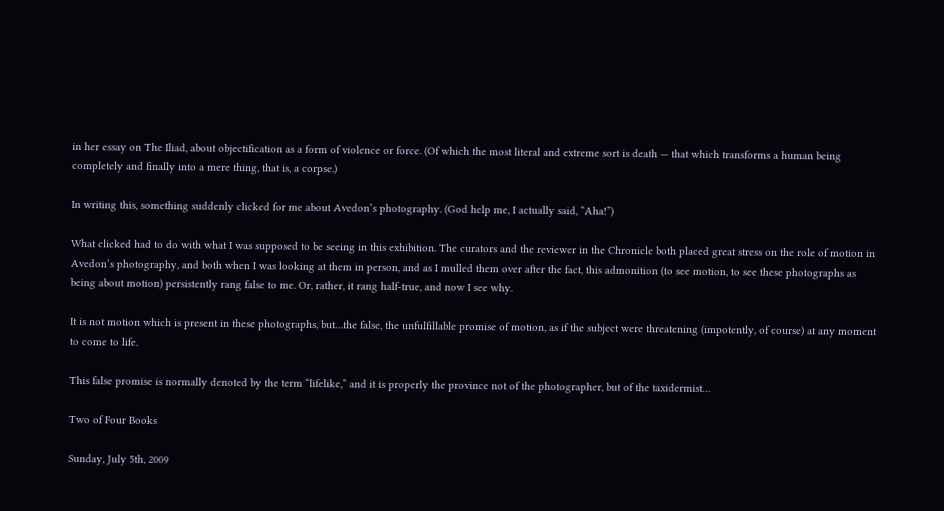in her essay on The Iliad, about objectification as a form of violence or force. (Of which the most literal and extreme sort is death — that which transforms a human being completely and finally into a mere thing, that is, a corpse.)

In writing this, something suddenly clicked for me about Avedon’s photography. (God help me, I actually said, “Aha!”)

What clicked had to do with what I was supposed to be seeing in this exhibition. The curators and the reviewer in the Chronicle both placed great stress on the role of motion in Avedon’s photography, and both when I was looking at them in person, and as I mulled them over after the fact, this admonition (to see motion, to see these photographs as being about motion) persistently rang false to me. Or, rather, it rang half-true, and now I see why.

It is not motion which is present in these photographs, but…the false, the unfulfillable promise of motion, as if the subject were threatening (impotently, of course) at any moment to come to life.

This false promise is normally denoted by the term “lifelike,” and it is properly the province not of the photographer, but of the taxidermist…

Two of Four Books

Sunday, July 5th, 2009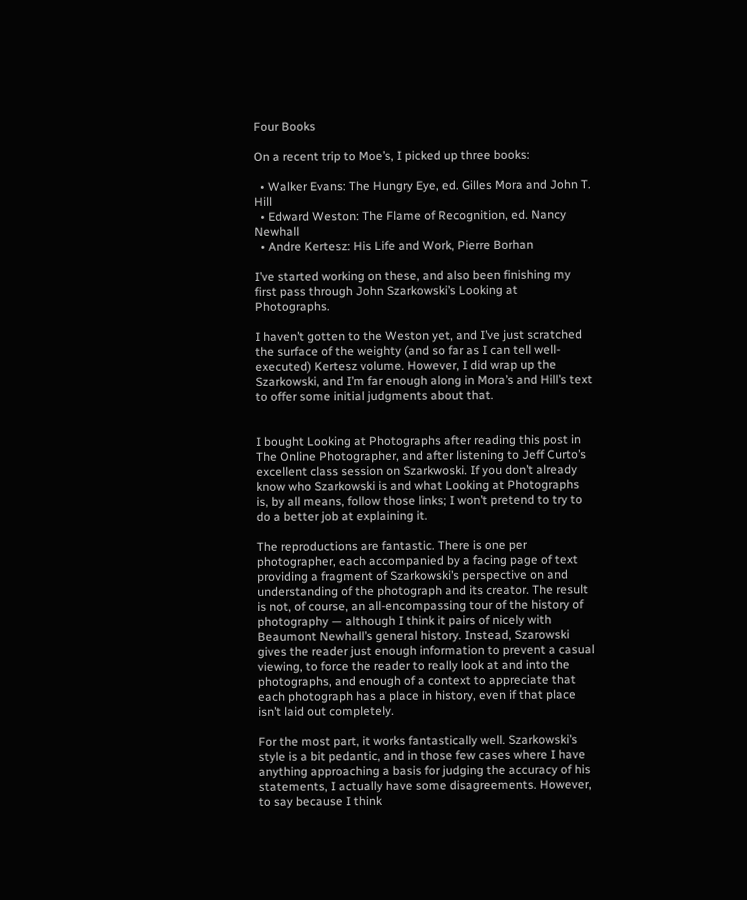Four Books

On a recent trip to Moe’s, I picked up three books:

  • Walker Evans: The Hungry Eye, ed. Gilles Mora and John T. Hill
  • Edward Weston: The Flame of Recognition, ed. Nancy Newhall
  • Andre Kertesz: His Life and Work, Pierre Borhan

I’ve started working on these, and also been finishing my first pass through John Szarkowski’s Looking at Photographs.

I haven’t gotten to the Weston yet, and I’ve just scratched the surface of the weighty (and so far as I can tell well-executed) Kertesz volume. However, I did wrap up the Szarkowski, and I’m far enough along in Mora’s and Hill’s text to offer some initial judgments about that.


I bought Looking at Photographs after reading this post in The Online Photographer, and after listening to Jeff Curto’s excellent class session on Szarkwoski. If you don’t already know who Szarkowski is and what Looking at Photographs is, by all means, follow those links; I won’t pretend to try to do a better job at explaining it.

The reproductions are fantastic. There is one per photographer, each accompanied by a facing page of text providing a fragment of Szarkowski’s perspective on and understanding of the photograph and its creator. The result is not, of course, an all-encompassing tour of the history of photography — although I think it pairs of nicely with Beaumont Newhall’s general history. Instead, Szarowski gives the reader just enough information to prevent a casual viewing, to force the reader to really look at and into the photographs, and enough of a context to appreciate that each photograph has a place in history, even if that place isn’t laid out completely.

For the most part, it works fantastically well. Szarkowski’s style is a bit pedantic, and in those few cases where I have anything approaching a basis for judging the accuracy of his statements, I actually have some disagreements. However, to say because I think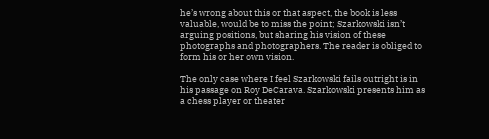he’s wrong about this or that aspect, the book is less valuable, would be to miss the point; Szarkowski isn’t arguing positions, but sharing his vision of these photographs and photographers. The reader is obliged to form his or her own vision.

The only case where I feel Szarkowski fails outright is in his passage on Roy DeCarava. Szarkowski presents him as a chess player or theater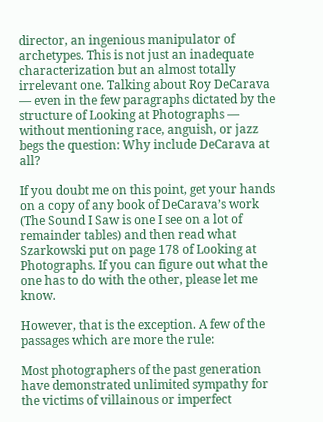director, an ingenious manipulator of archetypes. This is not just an inadequate characterization but an almost totally irrelevant one. Talking about Roy DeCarava — even in the few paragraphs dictated by the structure of Looking at Photographs — without mentioning race, anguish, or jazz begs the question: Why include DeCarava at all?

If you doubt me on this point, get your hands on a copy of any book of DeCarava’s work (The Sound I Saw is one I see on a lot of remainder tables) and then read what Szarkowski put on page 178 of Looking at Photographs. If you can figure out what the one has to do with the other, please let me know.

However, that is the exception. A few of the passages which are more the rule:

Most photographers of the past generation have demonstrated unlimited sympathy for the victims of villainous or imperfect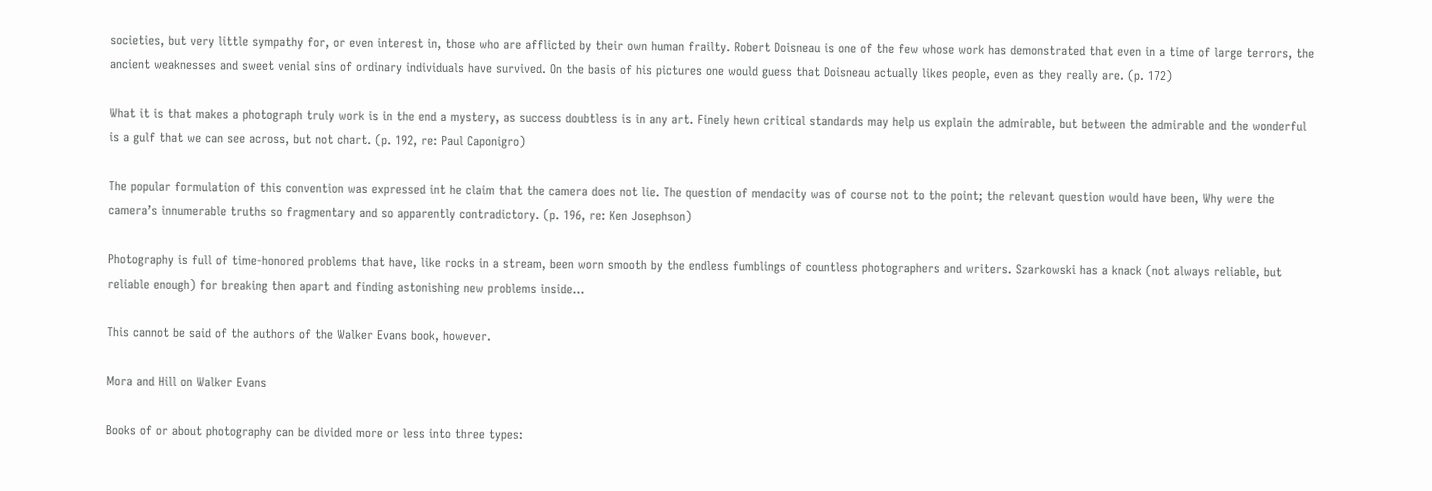societies, but very little sympathy for, or even interest in, those who are afflicted by their own human frailty. Robert Doisneau is one of the few whose work has demonstrated that even in a time of large terrors, the ancient weaknesses and sweet venial sins of ordinary individuals have survived. On the basis of his pictures one would guess that Doisneau actually likes people, even as they really are. (p. 172)

What it is that makes a photograph truly work is in the end a mystery, as success doubtless is in any art. Finely hewn critical standards may help us explain the admirable, but between the admirable and the wonderful is a gulf that we can see across, but not chart. (p. 192, re: Paul Caponigro)

The popular formulation of this convention was expressed int he claim that the camera does not lie. The question of mendacity was of course not to the point; the relevant question would have been, Why were the camera’s innumerable truths so fragmentary and so apparently contradictory. (p. 196, re: Ken Josephson)

Photography is full of time-honored problems that have, like rocks in a stream, been worn smooth by the endless fumblings of countless photographers and writers. Szarkowski has a knack (not always reliable, but reliable enough) for breaking then apart and finding astonishing new problems inside…

This cannot be said of the authors of the Walker Evans book, however.

Mora and Hill on Walker Evans

Books of or about photography can be divided more or less into three types: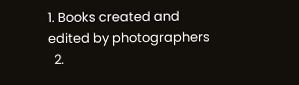1. Books created and edited by photographers
  2.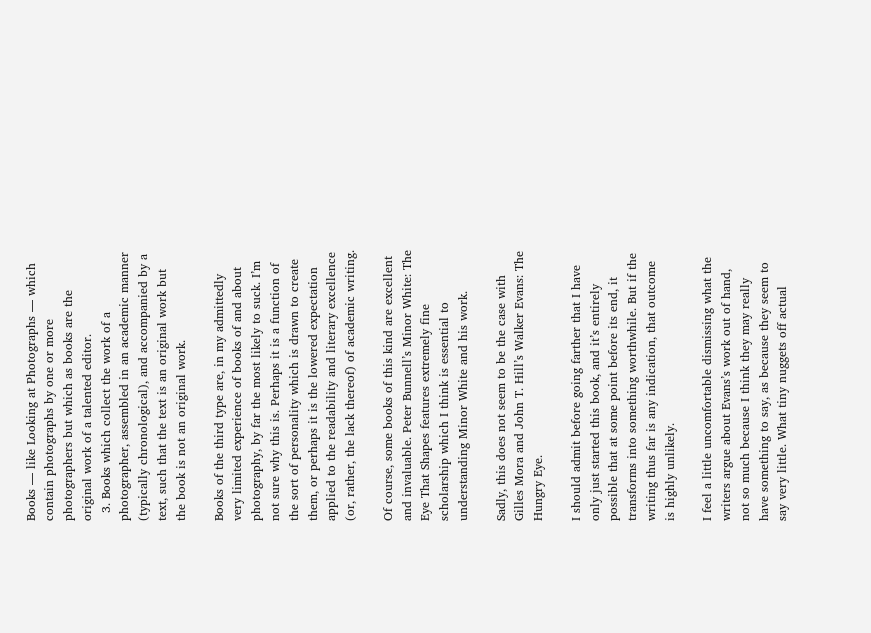Books — like Looking at Photographs — which contain photographs by one or more photographers but which as books are the original work of a talented editor.
  3. Books which collect the work of a photographer, assembled in an academic manner (typically chronological), and accompanied by a text, such that the text is an original work but the book is not an original work.

Books of the third type are, in my admittedly very limited experience of books of and about photography, by far the most likely to suck. I’m not sure why this is. Perhaps it is a function of the sort of personality which is drawn to create them, or perhaps it is the lowered expectation applied to the readability and literary excellence (or, rather, the lack thereof) of academic writing.

Of course, some books of this kind are excellent and invaluable. Peter Bunnell’s Minor White: The Eye That Shapes features extremely fine scholarship which I think is essential to understanding Minor White and his work.

Sadly, this does not seem to be the case with Gilles Mora and John T. Hill’s Walker Evans: The Hungry Eye.

I should admit before going farther that I have only just started this book, and it’s entirely possible that at some point before its end, it transforms into something worthwhile. But if the writing thus far is any indication, that outcome is highly unlikely.

I feel a little uncomfortable dismissing what the writers argue about Evans’s work out of hand, not so much because I think they may really have something to say, as because they seem to say very little. What tiny nuggets off actual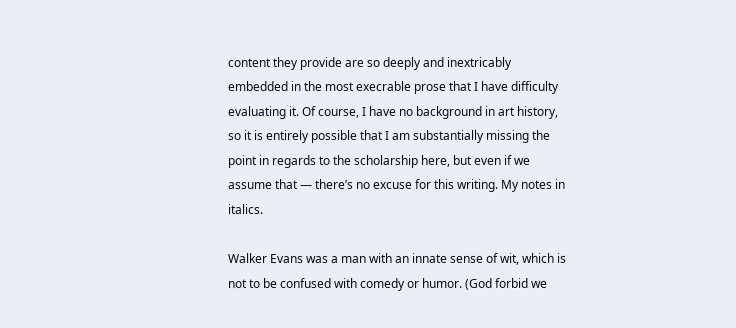content they provide are so deeply and inextricably embedded in the most execrable prose that I have difficulty evaluating it. Of course, I have no background in art history, so it is entirely possible that I am substantially missing the point in regards to the scholarship here, but even if we assume that — there’s no excuse for this writing. My notes in italics.

Walker Evans was a man with an innate sense of wit, which is not to be confused with comedy or humor. (God forbid we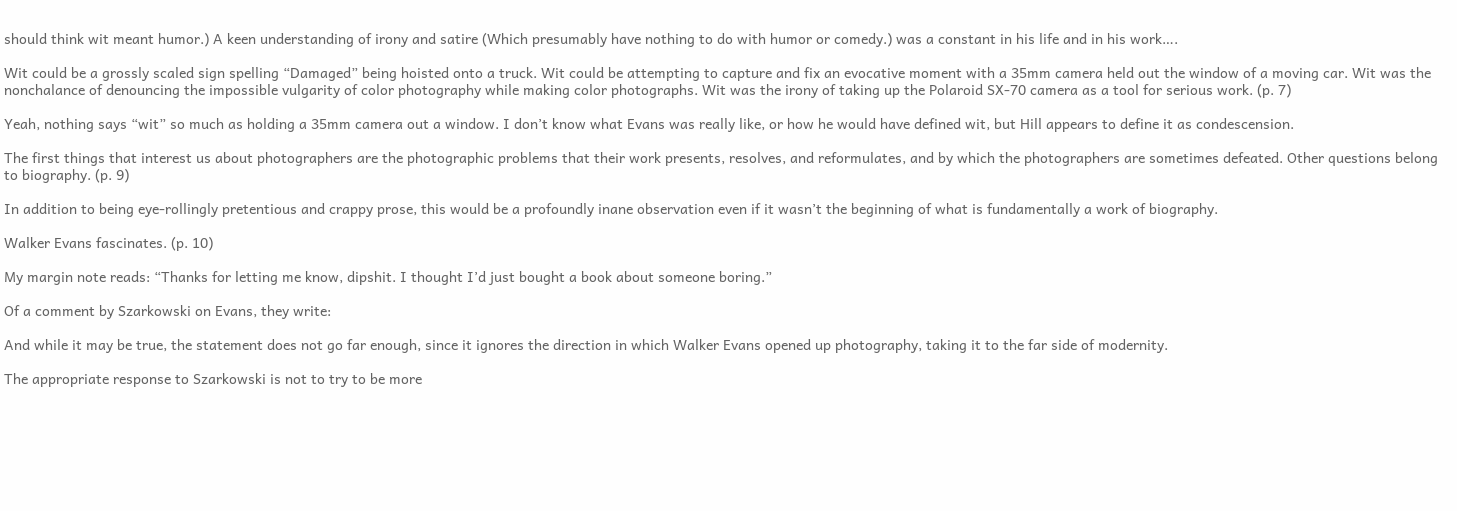should think wit meant humor.) A keen understanding of irony and satire (Which presumably have nothing to do with humor or comedy.) was a constant in his life and in his work….

Wit could be a grossly scaled sign spelling “Damaged” being hoisted onto a truck. Wit could be attempting to capture and fix an evocative moment with a 35mm camera held out the window of a moving car. Wit was the nonchalance of denouncing the impossible vulgarity of color photography while making color photographs. Wit was the irony of taking up the Polaroid SX-70 camera as a tool for serious work. (p. 7)

Yeah, nothing says “wit” so much as holding a 35mm camera out a window. I don’t know what Evans was really like, or how he would have defined wit, but Hill appears to define it as condescension.

The first things that interest us about photographers are the photographic problems that their work presents, resolves, and reformulates, and by which the photographers are sometimes defeated. Other questions belong to biography. (p. 9)

In addition to being eye-rollingly pretentious and crappy prose, this would be a profoundly inane observation even if it wasn’t the beginning of what is fundamentally a work of biography.

Walker Evans fascinates. (p. 10)

My margin note reads: “Thanks for letting me know, dipshit. I thought I’d just bought a book about someone boring.”

Of a comment by Szarkowski on Evans, they write:

And while it may be true, the statement does not go far enough, since it ignores the direction in which Walker Evans opened up photography, taking it to the far side of modernity.

The appropriate response to Szarkowski is not to try to be more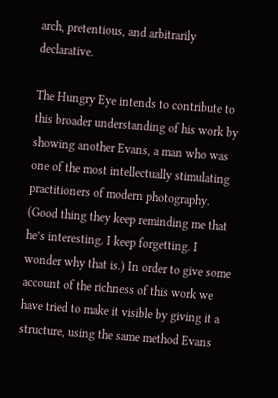arch, pretentious, and arbitrarily declarative.

The Hungry Eye intends to contribute to this broader understanding of his work by showing another Evans, a man who was one of the most intellectually stimulating practitioners of modern photography. (Good thing they keep reminding me that he’s interesting. I keep forgetting. I wonder why that is.) In order to give some account of the richness of this work we have tried to make it visible by giving it a structure, using the same method Evans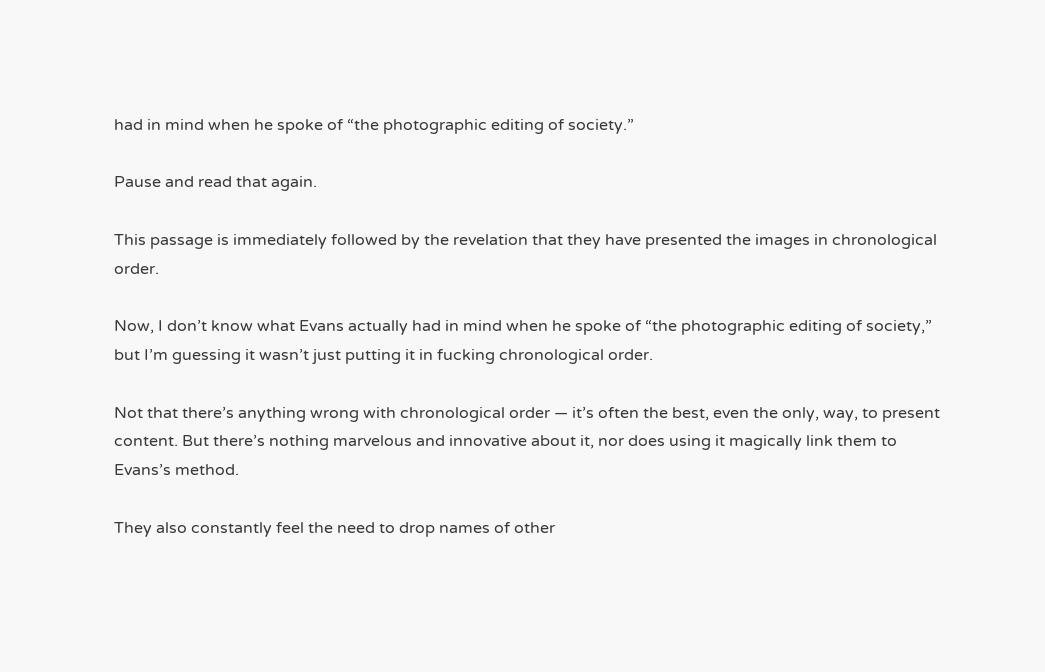had in mind when he spoke of “the photographic editing of society.”

Pause and read that again.

This passage is immediately followed by the revelation that they have presented the images in chronological order.

Now, I don’t know what Evans actually had in mind when he spoke of “the photographic editing of society,” but I’m guessing it wasn’t just putting it in fucking chronological order.

Not that there’s anything wrong with chronological order — it’s often the best, even the only, way, to present content. But there’s nothing marvelous and innovative about it, nor does using it magically link them to Evans’s method.

They also constantly feel the need to drop names of other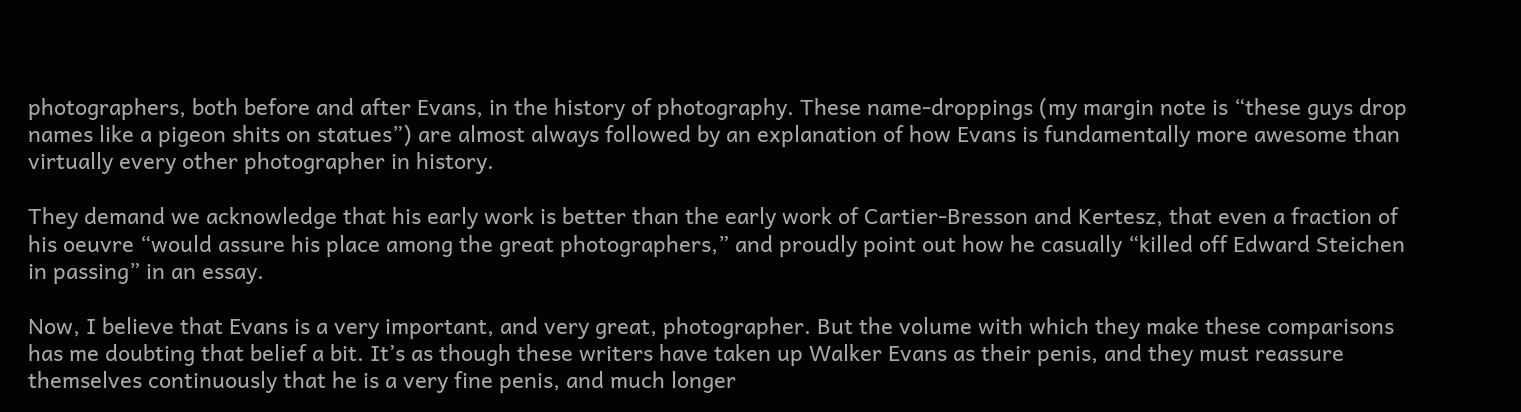photographers, both before and after Evans, in the history of photography. These name-droppings (my margin note is “these guys drop names like a pigeon shits on statues”) are almost always followed by an explanation of how Evans is fundamentally more awesome than virtually every other photographer in history.

They demand we acknowledge that his early work is better than the early work of Cartier-Bresson and Kertesz, that even a fraction of his oeuvre “would assure his place among the great photographers,” and proudly point out how he casually “killed off Edward Steichen in passing” in an essay.

Now, I believe that Evans is a very important, and very great, photographer. But the volume with which they make these comparisons has me doubting that belief a bit. It’s as though these writers have taken up Walker Evans as their penis, and they must reassure themselves continuously that he is a very fine penis, and much longer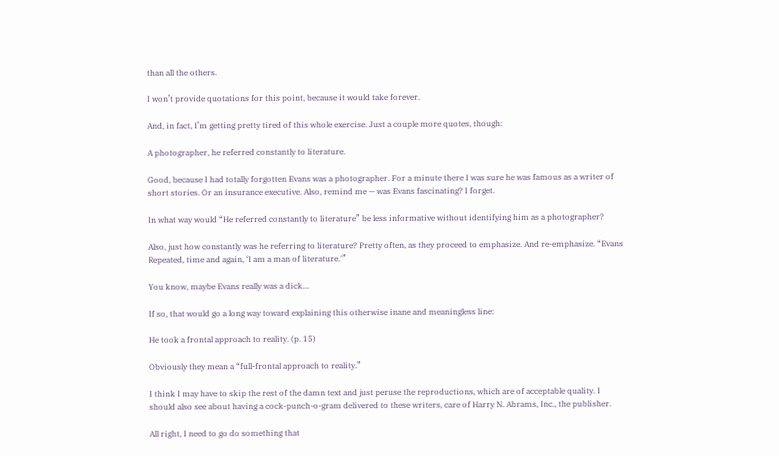than all the others.

I won’t provide quotations for this point, because it would take forever.

And, in fact, I’m getting pretty tired of this whole exercise. Just a couple more quotes, though:

A photographer, he referred constantly to literature.

Good, because I had totally forgotten Evans was a photographer. For a minute there I was sure he was famous as a writer of short stories. Or an insurance executive. Also, remind me — was Evans fascinating? I forget.

In what way would “He referred constantly to literature” be less informative without identifying him as a photographer?

Also, just how constantly was he referring to literature? Pretty often, as they proceed to emphasize. And re-emphasize. “Evans Repeated, time and again, ‘I am a man of literature.'”

You know, maybe Evans really was a dick…

If so, that would go a long way toward explaining this otherwise inane and meaningless line:

He took a frontal approach to reality. (p. 15)

Obviously they mean a “full-frontal approach to reality.”

I think I may have to skip the rest of the damn text and just peruse the reproductions, which are of acceptable quality. I should also see about having a cock-punch-o-gram delivered to these writers, care of Harry N. Abrams, Inc., the publisher.

All right, I need to go do something that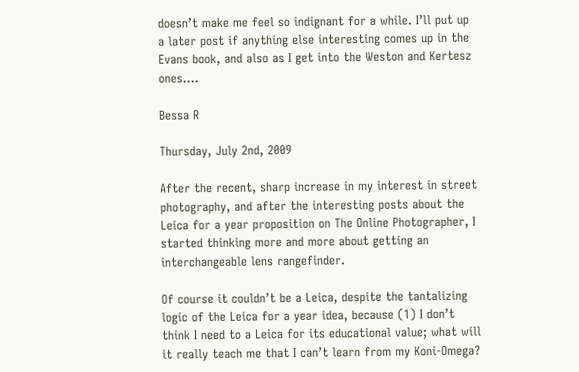doesn’t make me feel so indignant for a while. I’ll put up a later post if anything else interesting comes up in the Evans book, and also as I get into the Weston and Kertesz ones….

Bessa R

Thursday, July 2nd, 2009

After the recent, sharp increase in my interest in street photography, and after the interesting posts about the Leica for a year proposition on The Online Photographer, I started thinking more and more about getting an interchangeable lens rangefinder.

Of course it couldn’t be a Leica, despite the tantalizing logic of the Leica for a year idea, because (1) I don’t think I need to a Leica for its educational value; what will it really teach me that I can’t learn from my Koni-Omega?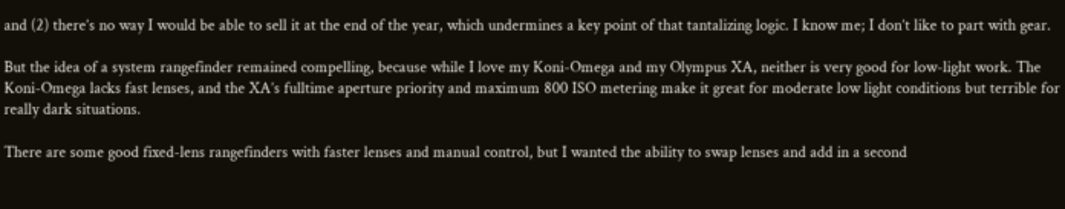and (2) there’s no way I would be able to sell it at the end of the year, which undermines a key point of that tantalizing logic. I know me; I don’t like to part with gear.

But the idea of a system rangefinder remained compelling, because while I love my Koni-Omega and my Olympus XA, neither is very good for low-light work. The Koni-Omega lacks fast lenses, and the XA’s fulltime aperture priority and maximum 800 ISO metering make it great for moderate low light conditions but terrible for really dark situations.

There are some good fixed-lens rangefinders with faster lenses and manual control, but I wanted the ability to swap lenses and add in a second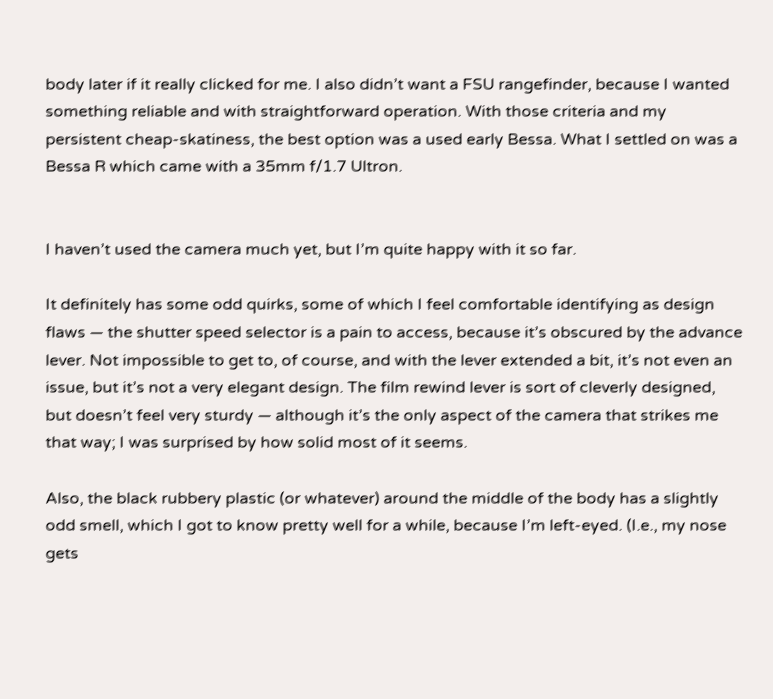body later if it really clicked for me. I also didn’t want a FSU rangefinder, because I wanted something reliable and with straightforward operation. With those criteria and my persistent cheap-skatiness, the best option was a used early Bessa. What I settled on was a Bessa R which came with a 35mm f/1.7 Ultron.


I haven’t used the camera much yet, but I’m quite happy with it so far.

It definitely has some odd quirks, some of which I feel comfortable identifying as design flaws — the shutter speed selector is a pain to access, because it’s obscured by the advance lever. Not impossible to get to, of course, and with the lever extended a bit, it’s not even an issue, but it’s not a very elegant design. The film rewind lever is sort of cleverly designed, but doesn’t feel very sturdy — although it’s the only aspect of the camera that strikes me that way; I was surprised by how solid most of it seems.

Also, the black rubbery plastic (or whatever) around the middle of the body has a slightly odd smell, which I got to know pretty well for a while, because I’m left-eyed. (I.e., my nose gets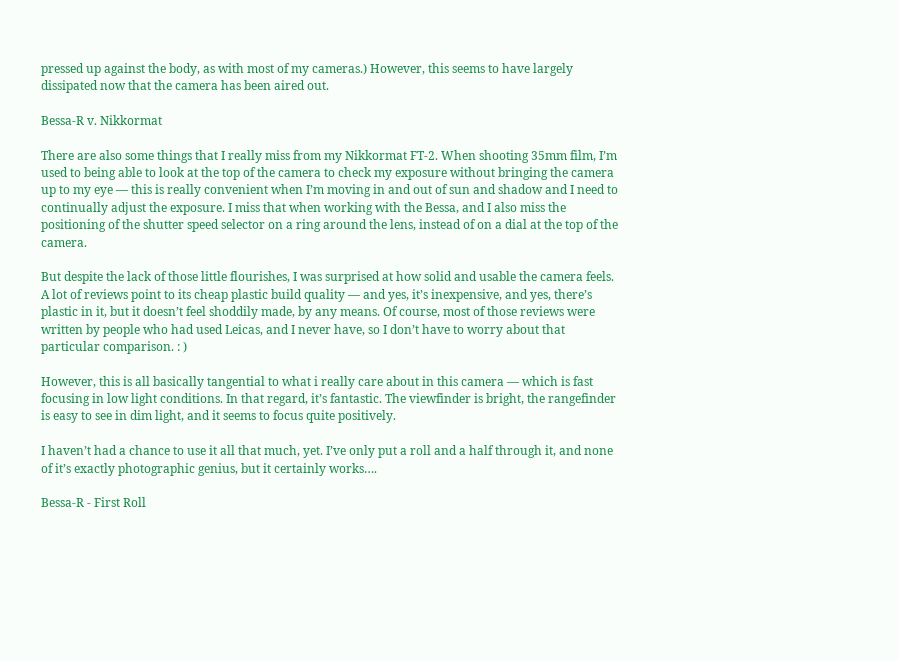pressed up against the body, as with most of my cameras.) However, this seems to have largely dissipated now that the camera has been aired out.

Bessa-R v. Nikkormat

There are also some things that I really miss from my Nikkormat FT-2. When shooting 35mm film, I’m used to being able to look at the top of the camera to check my exposure without bringing the camera up to my eye — this is really convenient when I’m moving in and out of sun and shadow and I need to continually adjust the exposure. I miss that when working with the Bessa, and I also miss the positioning of the shutter speed selector on a ring around the lens, instead of on a dial at the top of the camera.

But despite the lack of those little flourishes, I was surprised at how solid and usable the camera feels. A lot of reviews point to its cheap plastic build quality — and yes, it’s inexpensive, and yes, there’s plastic in it, but it doesn’t feel shoddily made, by any means. Of course, most of those reviews were written by people who had used Leicas, and I never have, so I don’t have to worry about that particular comparison. : )

However, this is all basically tangential to what i really care about in this camera — which is fast focusing in low light conditions. In that regard, it’s fantastic. The viewfinder is bright, the rangefinder is easy to see in dim light, and it seems to focus quite positively.

I haven’t had a chance to use it all that much, yet. I’ve only put a roll and a half through it, and none of it’s exactly photographic genius, but it certainly works….

Bessa-R - First Roll